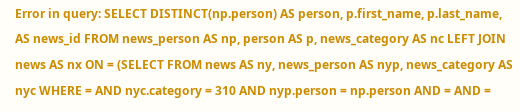Error in query: SELECT DISTINCT(np.person) AS person, p.first_name, p.last_name, AS news_id FROM news_person AS np, person AS p, news_category AS nc LEFT JOIN news AS nx ON = (SELECT FROM news AS ny, news_person AS nyp, news_category AS nyc WHERE = AND nyc.category = 310 AND nyp.person = np.person AND = AND =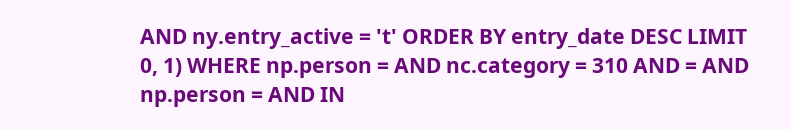AND ny.entry_active = 't' ORDER BY entry_date DESC LIMIT 0, 1) WHERE np.person = AND nc.category = 310 AND = AND np.person = AND IN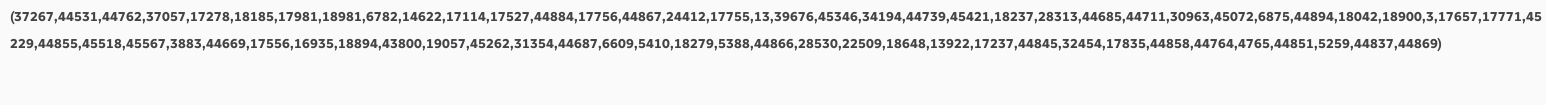(37267,44531,44762,37057,17278,18185,17981,18981,6782,14622,17114,17527,44884,17756,44867,24412,17755,13,39676,45346,34194,44739,45421,18237,28313,44685,44711,30963,45072,6875,44894,18042,18900,3,17657,17771,45229,44855,45518,45567,3883,44669,17556,16935,18894,43800,19057,45262,31354,44687,6609,5410,18279,5388,44866,28530,22509,18648,13922,17237,44845,32454,17835,44858,44764,4765,44851,5259,44837,44869)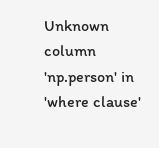Unknown column 'np.person' in 'where clause'